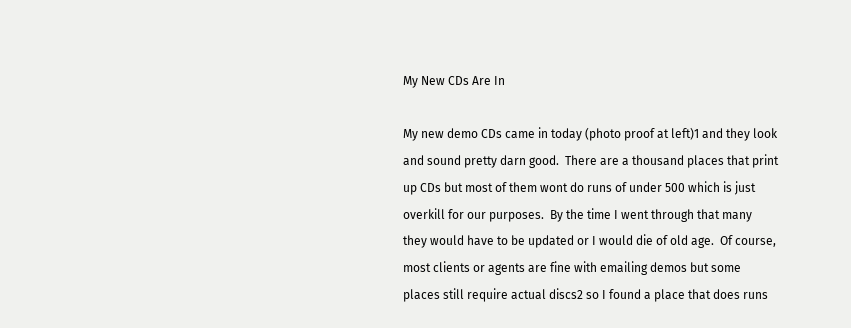My New CDs Are In

My new demo CDs came in today (photo proof at left)1 and they look and sound pretty darn good.  There are a thousand places that print up CDs but most of them wont do runs of under 500 which is just overkill for our purposes.  By the time I went through that many they would have to be updated or I would die of old age.  Of course, most clients or agents are fine with emailing demos but some places still require actual discs2 so I found a place that does runs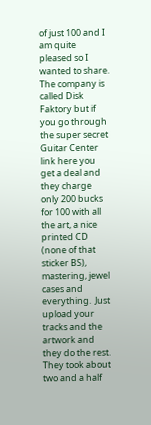of just 100 and I am quite pleased so I wanted to share.  The company is called Disk Faktory but if you go through the super secret Guitar Center link here you get a deal and they charge only 200 bucks for 100 with all the art, a nice printed CD (none of that sticker BS), mastering, jewel cases and everything.  Just upload your tracks and the artwork and they do the rest.  They took about two and a half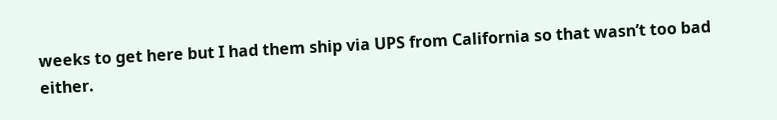weeks to get here but I had them ship via UPS from California so that wasn’t too bad either.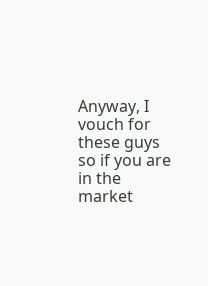Anyway, I vouch for these guys so if you are in the market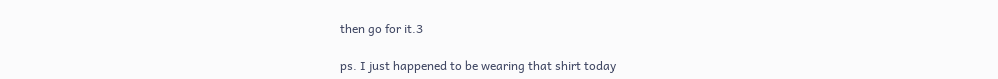then go for it.3

ps. I just happened to be wearing that shirt today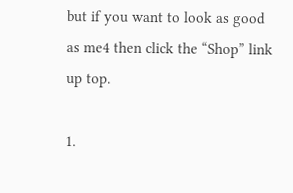but if you want to look as good as me4 then click the “Shop” link up top.

1.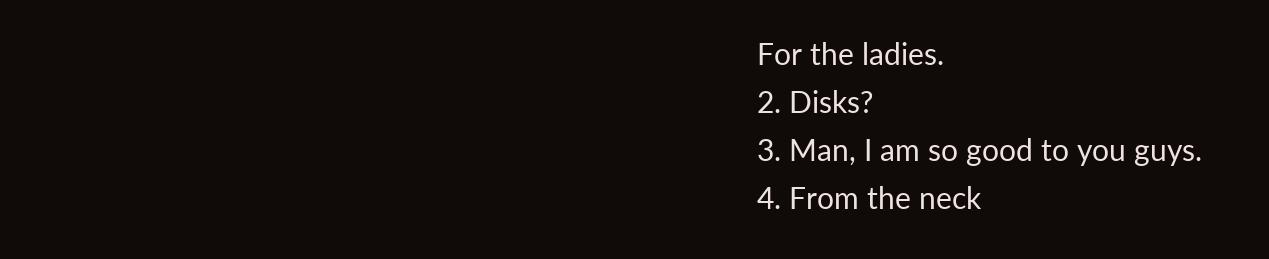For the ladies.
2. Disks?
3. Man, I am so good to you guys.
4. From the neck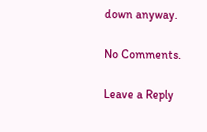down anyway.

No Comments.

Leave a Reply